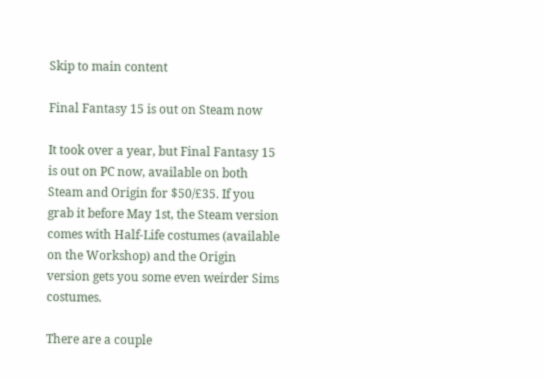Skip to main content

Final Fantasy 15 is out on Steam now

It took over a year, but Final Fantasy 15 is out on PC now, available on both Steam and Origin for $50/£35. If you grab it before May 1st, the Steam version comes with Half-Life costumes (available on the Workshop) and the Origin version gets you some even weirder Sims costumes.

There are a couple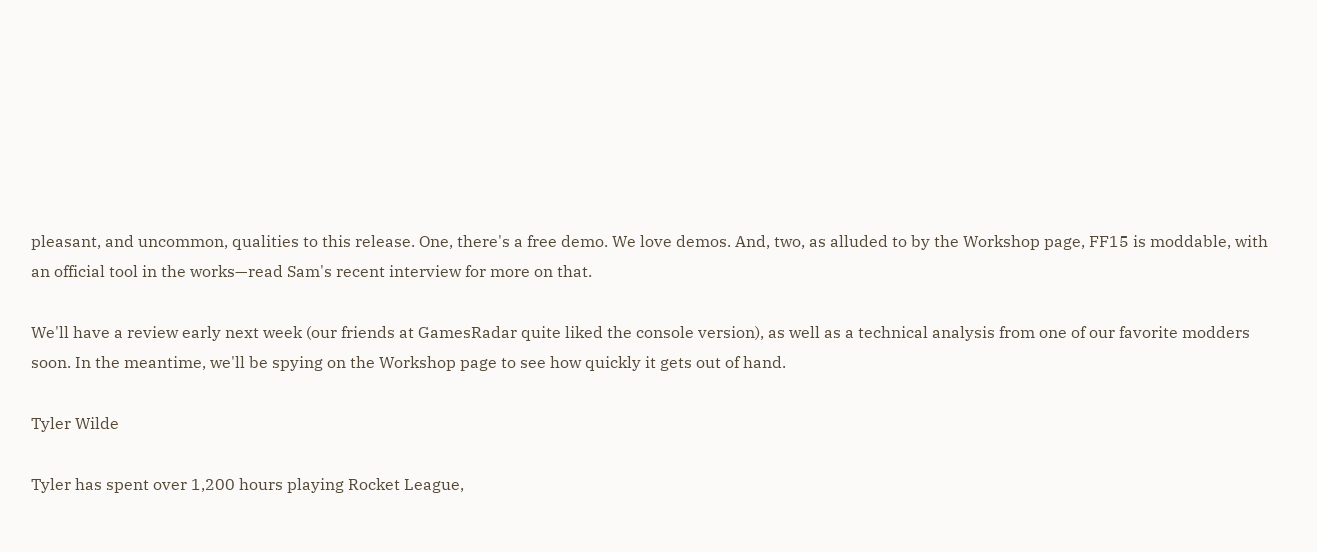pleasant, and uncommon, qualities to this release. One, there's a free demo. We love demos. And, two, as alluded to by the Workshop page, FF15 is moddable, with an official tool in the works—read Sam's recent interview for more on that.

We'll have a review early next week (our friends at GamesRadar quite liked the console version), as well as a technical analysis from one of our favorite modders soon. In the meantime, we'll be spying on the Workshop page to see how quickly it gets out of hand.

Tyler Wilde

Tyler has spent over 1,200 hours playing Rocket League,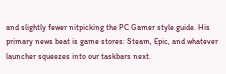and slightly fewer nitpicking the PC Gamer style guide. His primary news beat is game stores: Steam, Epic, and whatever launcher squeezes into our taskbars next.